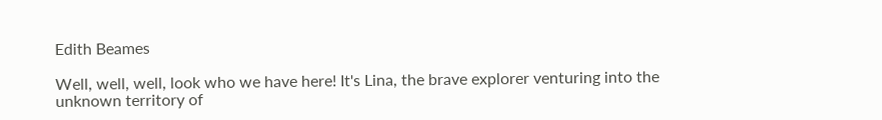Edith Beames

Well, well, well, look who we have here! It's Lina, the brave explorer venturing into the unknown territory of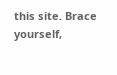this site. Brace yourself,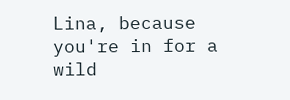Lina, because you're in for a wild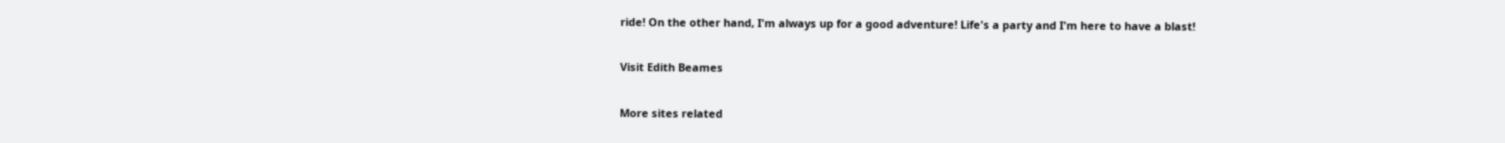ride! On the other hand, I'm always up for a good adventure! Life's a party and I'm here to have a blast!

Visit Edith Beames

More sites related